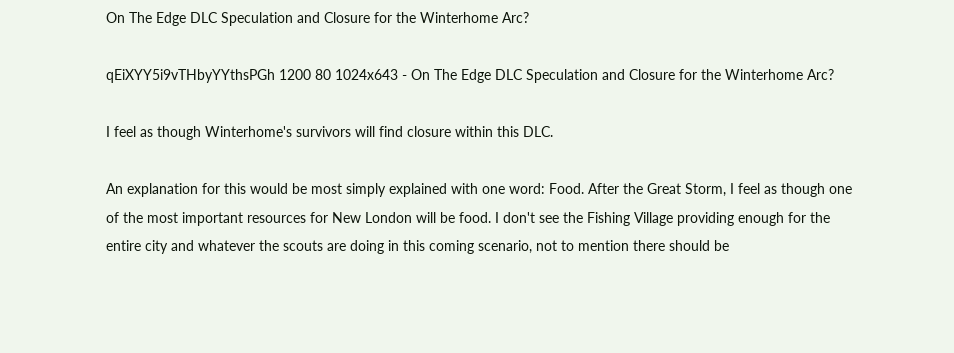On The Edge DLC Speculation and Closure for the Winterhome Arc?

qEiXYY5i9vTHbyYYthsPGh 1200 80 1024x643 - On The Edge DLC Speculation and Closure for the Winterhome Arc?

I feel as though Winterhome's survivors will find closure within this DLC.

An explanation for this would be most simply explained with one word: Food. After the Great Storm, I feel as though one of the most important resources for New London will be food. I don't see the Fishing Village providing enough for the entire city and whatever the scouts are doing in this coming scenario, not to mention there should be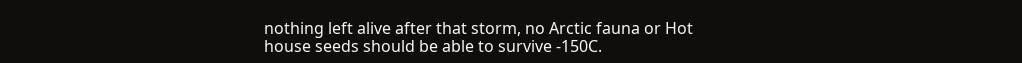nothing left alive after that storm, no Arctic fauna or Hot house seeds should be able to survive -150C.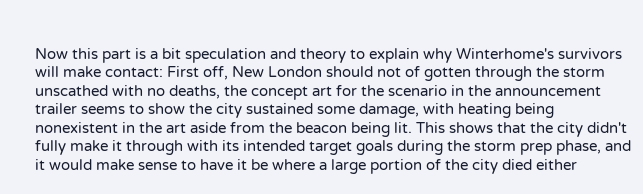Now this part is a bit speculation and theory to explain why Winterhome's survivors will make contact: First off, New London should not of gotten through the storm unscathed with no deaths, the concept art for the scenario in the announcement trailer seems to show the city sustained some damage, with heating being nonexistent in the art aside from the beacon being lit. This shows that the city didn't fully make it through with its intended target goals during the storm prep phase, and it would make sense to have it be where a large portion of the city died either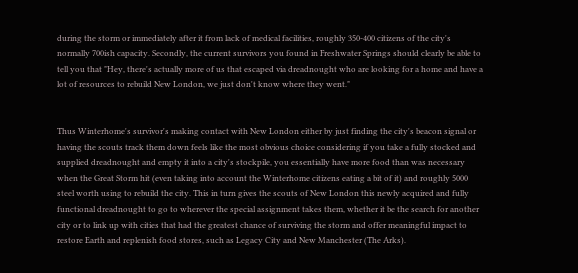during the storm or immediately after it from lack of medical facilities, roughly 350-400 citizens of the city's normally 700ish capacity. Secondly, the current survivors you found in Freshwater Springs should clearly be able to tell you that "Hey, there's actually more of us that escaped via dreadnought who are looking for a home and have a lot of resources to rebuild New London, we just don't know where they went."


Thus Winterhome's survivor's making contact with New London either by just finding the city's beacon signal or having the scouts track them down feels like the most obvious choice considering if you take a fully stocked and supplied dreadnought and empty it into a city's stockpile, you essentially have more food than was necessary when the Great Storm hit (even taking into account the Winterhome citizens eating a bit of it) and roughly 5000 steel worth using to rebuild the city. This in turn gives the scouts of New London this newly acquired and fully functional dreadnought to go to wherever the special assignment takes them, whether it be the search for another city or to link up with cities that had the greatest chance of surviving the storm and offer meaningful impact to restore Earth and replenish food stores, such as Legacy City and New Manchester (The Arks).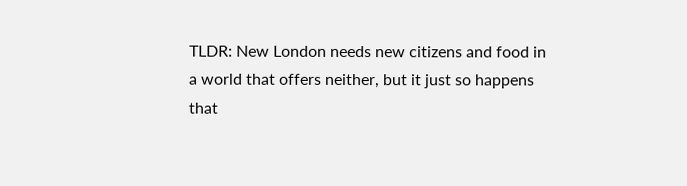TLDR: New London needs new citizens and food in a world that offers neither, but it just so happens that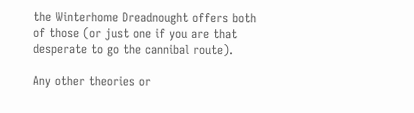the Winterhome Dreadnought offers both of those (or just one if you are that desperate to go the cannibal route).

Any other theories or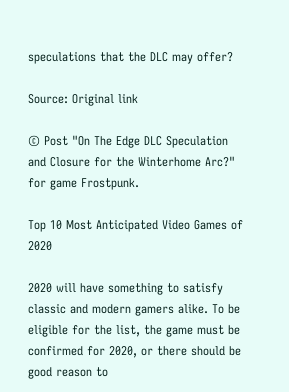speculations that the DLC may offer?

Source: Original link

© Post "On The Edge DLC Speculation and Closure for the Winterhome Arc?" for game Frostpunk.

Top 10 Most Anticipated Video Games of 2020

2020 will have something to satisfy classic and modern gamers alike. To be eligible for the list, the game must be confirmed for 2020, or there should be good reason to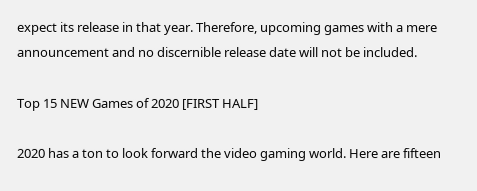expect its release in that year. Therefore, upcoming games with a mere announcement and no discernible release date will not be included.

Top 15 NEW Games of 2020 [FIRST HALF]

2020 has a ton to look forward the video gaming world. Here are fifteen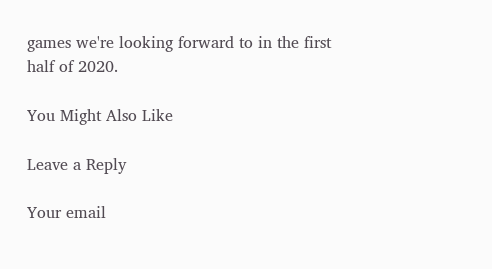games we're looking forward to in the first half of 2020.

You Might Also Like

Leave a Reply

Your email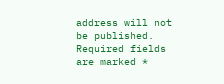address will not be published. Required fields are marked *